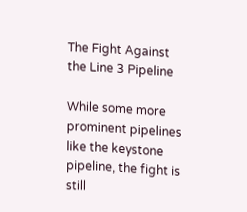The Fight Against the Line 3 Pipeline

While some more prominent pipelines like the keystone pipeline, the fight is still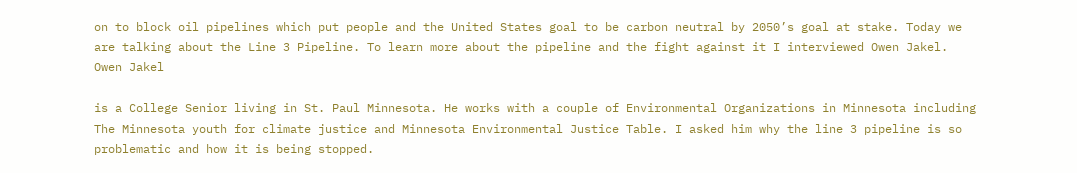on to block oil pipelines which put people and the United States goal to be carbon neutral by 2050’s goal at stake. Today we are talking about the Line 3 Pipeline. To learn more about the pipeline and the fight against it I interviewed Owen Jakel. Owen Jakel

is a College Senior living in St. Paul Minnesota. He works with a couple of Environmental Organizations in Minnesota including The Minnesota youth for climate justice and Minnesota Environmental Justice Table. I asked him why the line 3 pipeline is so problematic and how it is being stopped.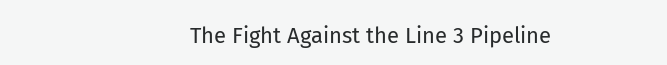The Fight Against the Line 3 Pipeline